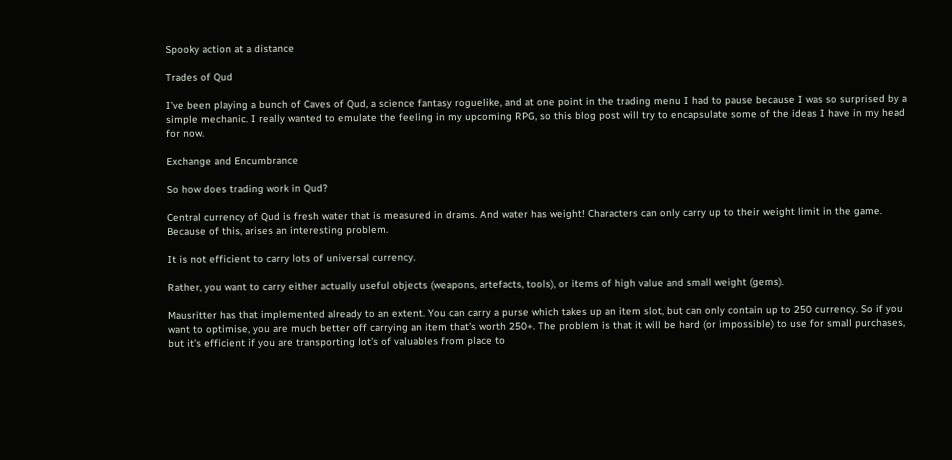Spooky action at a distance

Trades of Qud

I’ve been playing a bunch of Caves of Qud, a science fantasy roguelike, and at one point in the trading menu I had to pause because I was so surprised by a simple mechanic. I really wanted to emulate the feeling in my upcoming RPG, so this blog post will try to encapsulate some of the ideas I have in my head for now.

Exchange and Encumbrance

So how does trading work in Qud?

Central currency of Qud is fresh water that is measured in drams. And water has weight! Characters can only carry up to their weight limit in the game. Because of this, arises an interesting problem.

It is not efficient to carry lots of universal currency.

Rather, you want to carry either actually useful objects (weapons, artefacts, tools), or items of high value and small weight (gems).

Mausritter has that implemented already to an extent. You can carry a purse which takes up an item slot, but can only contain up to 250 currency. So if you want to optimise, you are much better off carrying an item that’s worth 250+. The problem is that it will be hard (or impossible) to use for small purchases, but it’s efficient if you are transporting lot’s of valuables from place to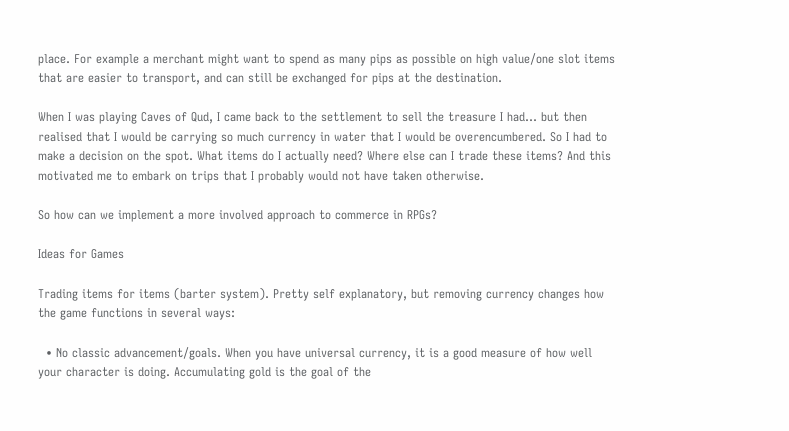place. For example a merchant might want to spend as many pips as possible on high value/one slot items that are easier to transport, and can still be exchanged for pips at the destination.

When I was playing Caves of Qud, I came back to the settlement to sell the treasure I had… but then realised that I would be carrying so much currency in water that I would be overencumbered. So I had to make a decision on the spot. What items do I actually need? Where else can I trade these items? And this motivated me to embark on trips that I probably would not have taken otherwise.

So how can we implement a more involved approach to commerce in RPGs?

Ideas for Games

Trading items for items (barter system). Pretty self explanatory, but removing currency changes how the game functions in several ways:

  • No classic advancement/goals. When you have universal currency, it is a good measure of how well your character is doing. Accumulating gold is the goal of the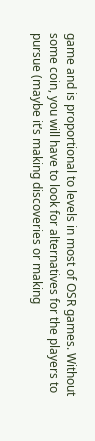game and is proportional to levels in most of OSR games. Without some coin, you will have to look for alternatives for the players to pursue (maybe it’s making discoveries or making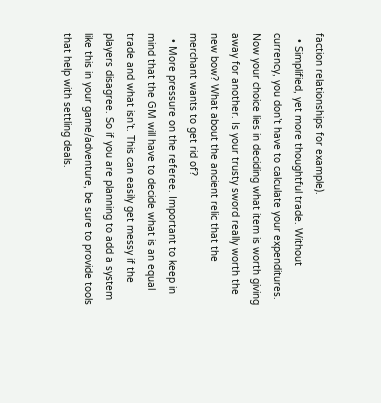faction relationships for example).
  • Simplified, yet more thoughtful trade. Without currency, you don’t have to calculate your expenditures. Now your choice lies in deciding what item is worth giving away for another. Is your trusty sword really worth the new bow? What about the ancient relic that the merchant wants to get rid of?
  • More pressure on the referee. Important to keep in mind that the GM will have to decide what is an equal trade and what isn’t. This can easily get messy if the players disagree. So if you are planning to add a system like this in your game/adventure, be sure to provide tools that help with settling deals.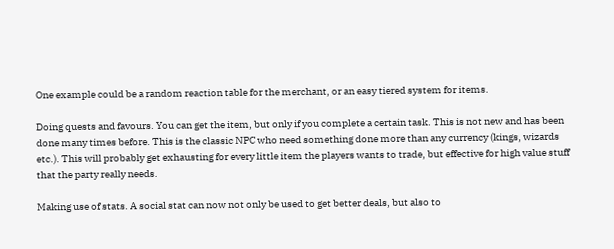One example could be a random reaction table for the merchant, or an easy tiered system for items.

Doing quests and favours. You can get the item, but only if you complete a certain task. This is not new and has been done many times before. This is the classic NPC who need something done more than any currency (kings, wizards etc.). This will probably get exhausting for every little item the players wants to trade, but effective for high value stuff that the party really needs.

Making use of stats. A social stat can now not only be used to get better deals, but also to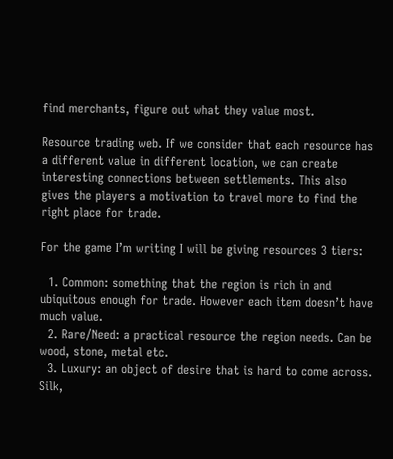find merchants, figure out what they value most.

Resource trading web. If we consider that each resource has a different value in different location, we can create interesting connections between settlements. This also gives the players a motivation to travel more to find the right place for trade.

For the game I’m writing I will be giving resources 3 tiers:

  1. Common: something that the region is rich in and ubiquitous enough for trade. However each item doesn’t have much value.
  2. Rare/Need: a practical resource the region needs. Can be wood, stone, metal etc.
  3. Luxury: an object of desire that is hard to come across. Silk,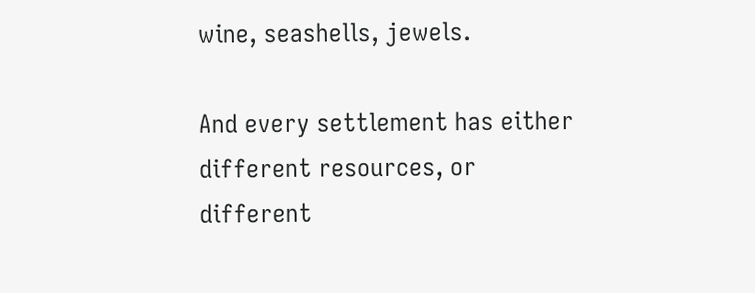wine, seashells, jewels.

And every settlement has either different resources, or different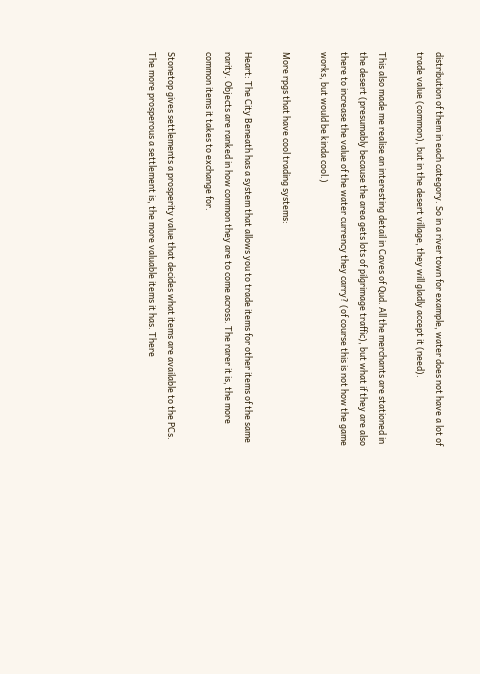distribution of them in each category. So in a river town for example, water does not have a lot of trade value (common), but in the desert village, they will gladly accept it (need).

This also made me realise an interesting detail in Caves of Qud. All the merchants are stationed in the desert (presumably because the area gets lots of pilgrimage traffic), but what if they are also there to increase the value of the water currency they carry? (of course this is not how the game works, but would be kinda cool.)

More rpgs that have cool trading systems:

Heart: The City Beneath has a system that allows you to trade items for other items of the same rarity. Objects are ranked in how common they are to come across. The rarer it is, the more common items it takes to exchange for.

Stonetop gives settlements a prosperity value that decides what items are available to the PCs. The more prosperous a settlement is, the more valuable items it has. There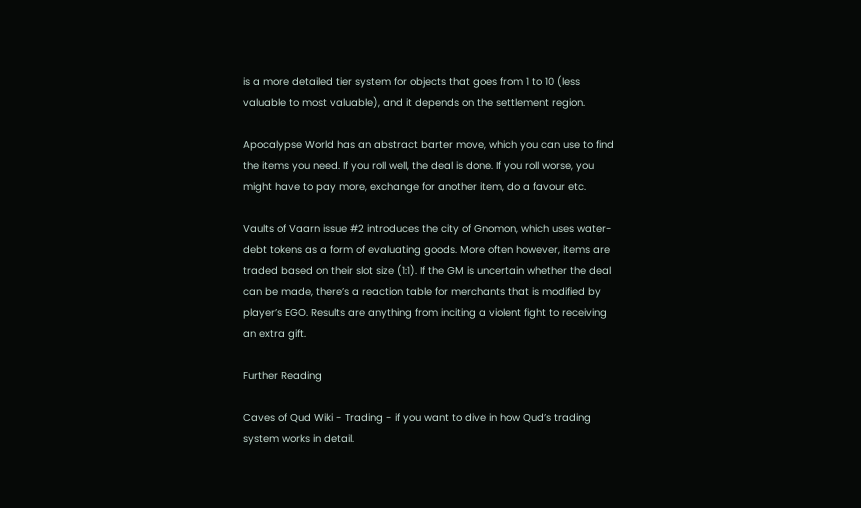is a more detailed tier system for objects that goes from 1 to 10 (less valuable to most valuable), and it depends on the settlement region.

Apocalypse World has an abstract barter move, which you can use to find the items you need. If you roll well, the deal is done. If you roll worse, you might have to pay more, exchange for another item, do a favour etc.

Vaults of Vaarn issue #2 introduces the city of Gnomon, which uses water-debt tokens as a form of evaluating goods. More often however, items are traded based on their slot size (1:1). If the GM is uncertain whether the deal can be made, there’s a reaction table for merchants that is modified by player’s EGO. Results are anything from inciting a violent fight to receiving an extra gift.

Further Reading

Caves of Qud Wiki - Trading - if you want to dive in how Qud’s trading system works in detail.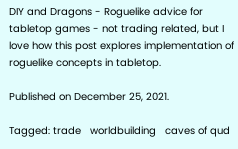DIY and Dragons - Roguelike advice for tabletop games - not trading related, but I love how this post explores implementation of roguelike concepts in tabletop.

Published on December 25, 2021.

Tagged: trade   worldbuilding   caves of qud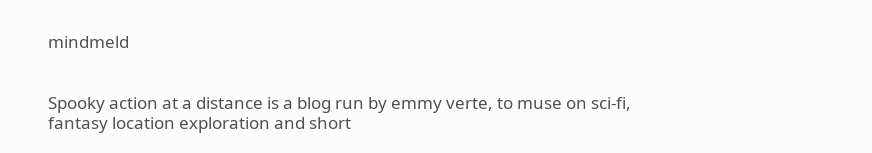mindmeld


Spooky action at a distance is a blog run by emmy verte, to muse on sci-fi, fantasy location exploration and short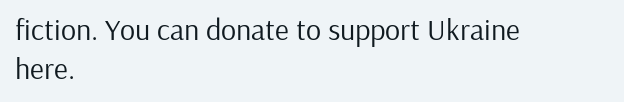fiction. You can donate to support Ukraine here.